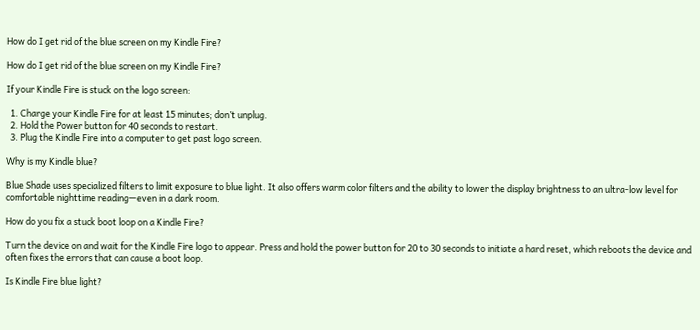How do I get rid of the blue screen on my Kindle Fire?

How do I get rid of the blue screen on my Kindle Fire?

If your Kindle Fire is stuck on the logo screen:

  1. Charge your Kindle Fire for at least 15 minutes; don’t unplug.
  2. Hold the Power button for 40 seconds to restart.
  3. Plug the Kindle Fire into a computer to get past logo screen.

Why is my Kindle blue?

Blue Shade uses specialized filters to limit exposure to blue light. It also offers warm color filters and the ability to lower the display brightness to an ultra-low level for comfortable nighttime reading—even in a dark room.

How do you fix a stuck boot loop on a Kindle Fire?

Turn the device on and wait for the Kindle Fire logo to appear. Press and hold the power button for 20 to 30 seconds to initiate a hard reset, which reboots the device and often fixes the errors that can cause a boot loop.

Is Kindle Fire blue light?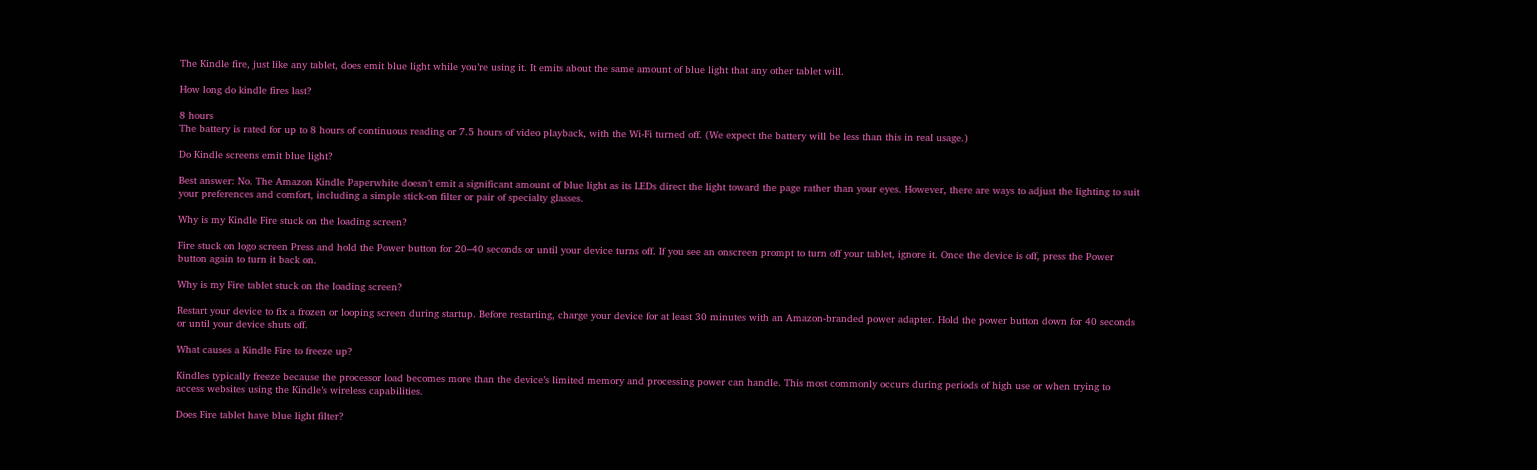The Kindle fire, just like any tablet, does emit blue light while you’re using it. It emits about the same amount of blue light that any other tablet will.

How long do kindle fires last?

8 hours
The battery is rated for up to 8 hours of continuous reading or 7.5 hours of video playback, with the Wi-Fi turned off. (We expect the battery will be less than this in real usage.)

Do Kindle screens emit blue light?

Best answer: No. The Amazon Kindle Paperwhite doesn’t emit a significant amount of blue light as its LEDs direct the light toward the page rather than your eyes. However, there are ways to adjust the lighting to suit your preferences and comfort, including a simple stick-on filter or pair of specialty glasses.

Why is my Kindle Fire stuck on the loading screen?

Fire stuck on logo screen Press and hold the Power button for 20–40 seconds or until your device turns off. If you see an onscreen prompt to turn off your tablet, ignore it. Once the device is off, press the Power button again to turn it back on.

Why is my Fire tablet stuck on the loading screen?

Restart your device to fix a frozen or looping screen during startup. Before restarting, charge your device for at least 30 minutes with an Amazon-branded power adapter. Hold the power button down for 40 seconds or until your device shuts off.

What causes a Kindle Fire to freeze up?

Kindles typically freeze because the processor load becomes more than the device’s limited memory and processing power can handle. This most commonly occurs during periods of high use or when trying to access websites using the Kindle’s wireless capabilities.

Does Fire tablet have blue light filter?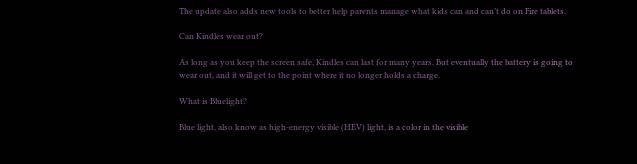The update also adds new tools to better help parents manage what kids can and can’t do on Fire tablets.

Can Kindles wear out?

As long as you keep the screen safe, Kindles can last for many years. But eventually the battery is going to wear out, and it will get to the point where it no longer holds a charge.

What is Bluelight?

Blue light, also know as high-energy visible (HEV) light, is a color in the visible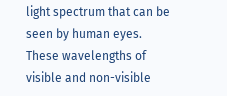light spectrum that can be seen by human eyes. These wavelengths of visible and non-visible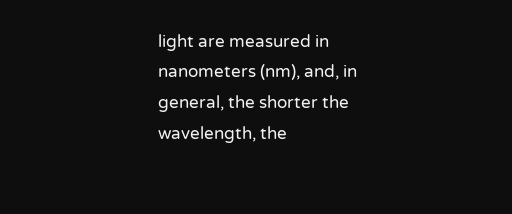light are measured in nanometers (nm), and, in general, the shorter the wavelength, the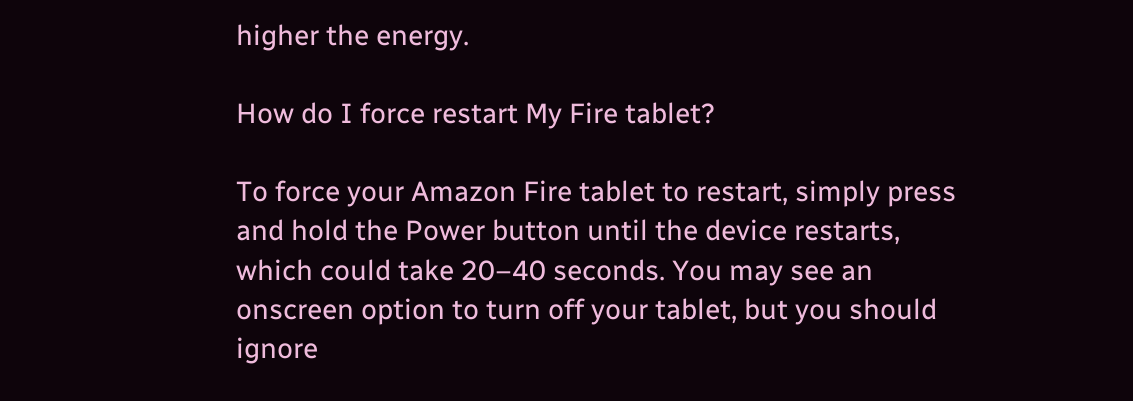higher the energy.

How do I force restart My Fire tablet?

To force your Amazon Fire tablet to restart, simply press and hold the Power button until the device restarts, which could take 20–40 seconds. You may see an onscreen option to turn off your tablet, but you should ignore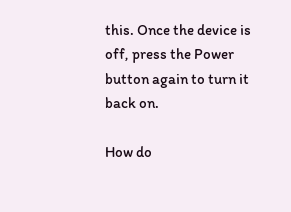this. Once the device is off, press the Power button again to turn it back on.

How do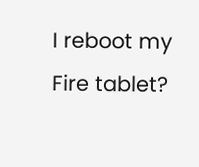I reboot my Fire tablet?